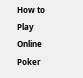How to Play Online Poker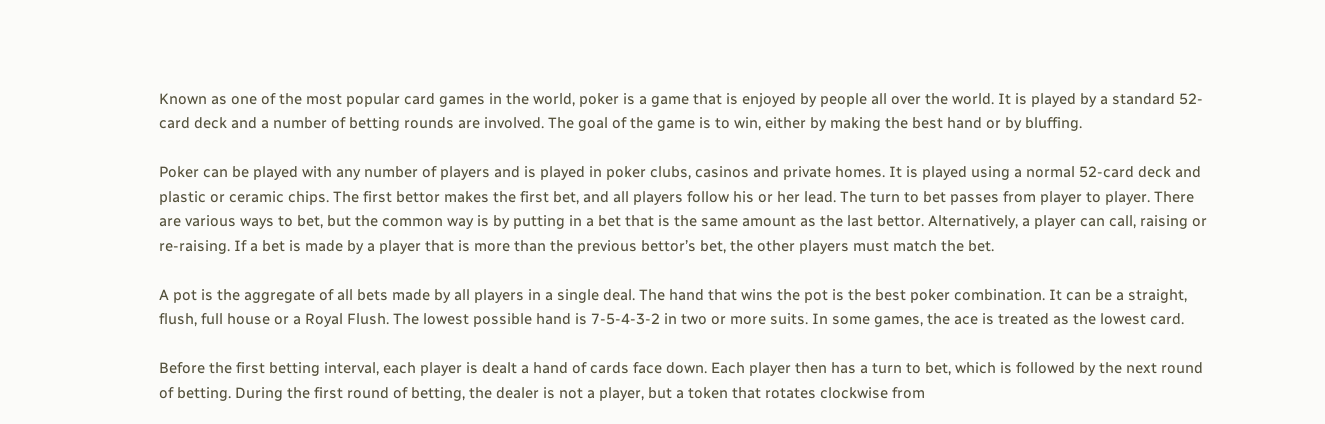Known as one of the most popular card games in the world, poker is a game that is enjoyed by people all over the world. It is played by a standard 52-card deck and a number of betting rounds are involved. The goal of the game is to win, either by making the best hand or by bluffing.

Poker can be played with any number of players and is played in poker clubs, casinos and private homes. It is played using a normal 52-card deck and plastic or ceramic chips. The first bettor makes the first bet, and all players follow his or her lead. The turn to bet passes from player to player. There are various ways to bet, but the common way is by putting in a bet that is the same amount as the last bettor. Alternatively, a player can call, raising or re-raising. If a bet is made by a player that is more than the previous bettor’s bet, the other players must match the bet.

A pot is the aggregate of all bets made by all players in a single deal. The hand that wins the pot is the best poker combination. It can be a straight, flush, full house or a Royal Flush. The lowest possible hand is 7-5-4-3-2 in two or more suits. In some games, the ace is treated as the lowest card.

Before the first betting interval, each player is dealt a hand of cards face down. Each player then has a turn to bet, which is followed by the next round of betting. During the first round of betting, the dealer is not a player, but a token that rotates clockwise from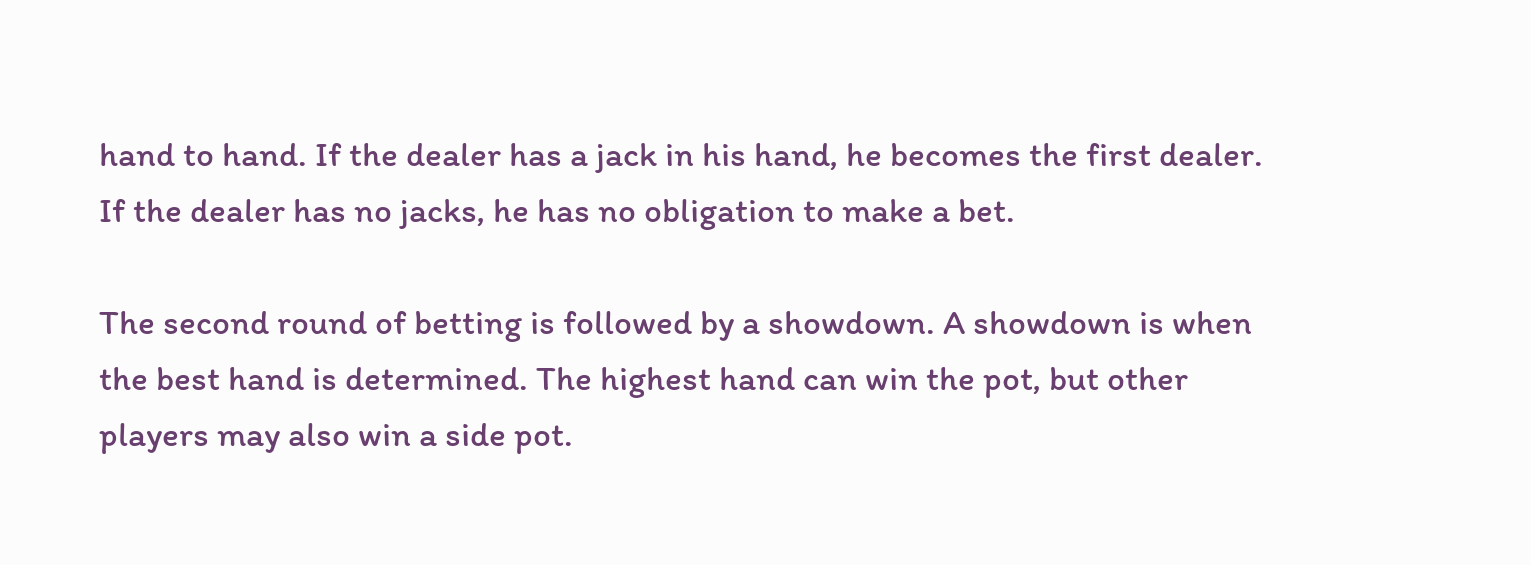hand to hand. If the dealer has a jack in his hand, he becomes the first dealer. If the dealer has no jacks, he has no obligation to make a bet.

The second round of betting is followed by a showdown. A showdown is when the best hand is determined. The highest hand can win the pot, but other players may also win a side pot.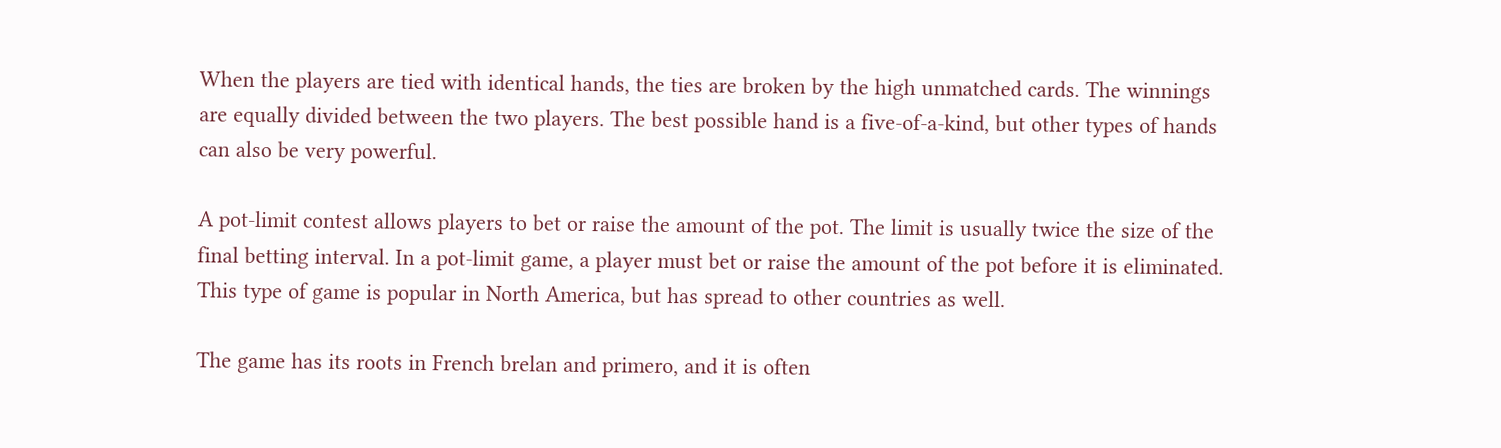When the players are tied with identical hands, the ties are broken by the high unmatched cards. The winnings are equally divided between the two players. The best possible hand is a five-of-a-kind, but other types of hands can also be very powerful.

A pot-limit contest allows players to bet or raise the amount of the pot. The limit is usually twice the size of the final betting interval. In a pot-limit game, a player must bet or raise the amount of the pot before it is eliminated. This type of game is popular in North America, but has spread to other countries as well.

The game has its roots in French brelan and primero, and it is often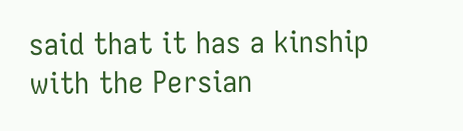said that it has a kinship with the Persian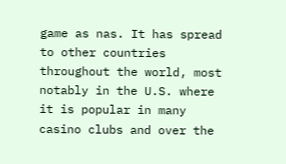game as nas. It has spread to other countries throughout the world, most notably in the U.S. where it is popular in many casino clubs and over the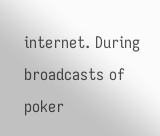internet. During broadcasts of poker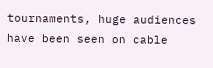tournaments, huge audiences have been seen on cable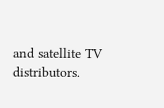and satellite TV distributors.